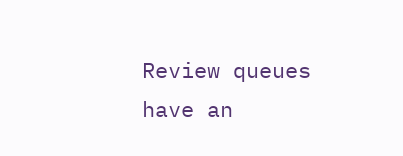Review queues have an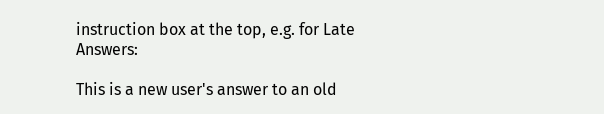instruction box at the top, e.g. for Late Answers:

This is a new user's answer to an old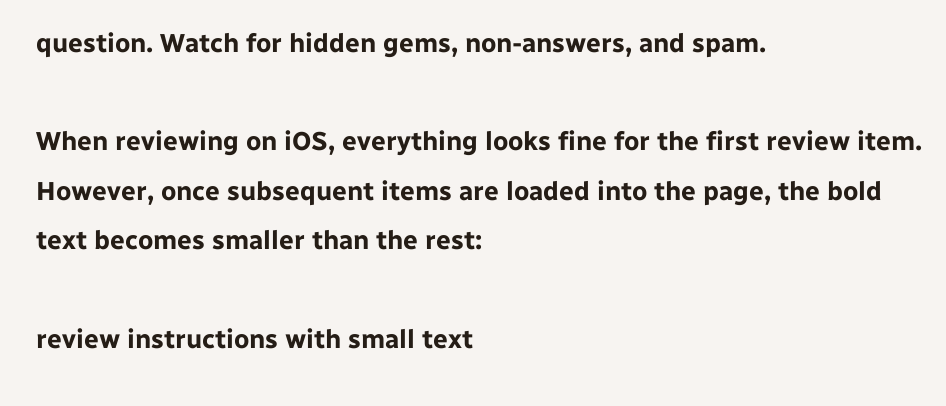question. Watch for hidden gems, non-answers, and spam.

When reviewing on iOS, everything looks fine for the first review item. However, once subsequent items are loaded into the page, the bold text becomes smaller than the rest:

review instructions with small text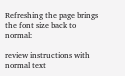Refreshing the page brings the font size back to normal:

review instructions with normal text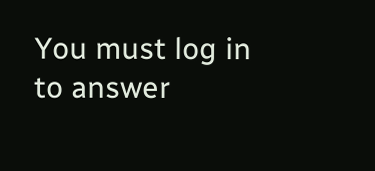You must log in to answer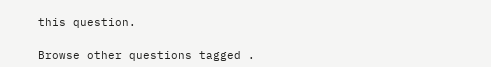this question.

Browse other questions tagged .